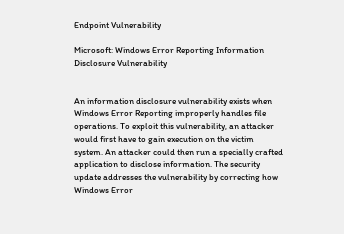Endpoint Vulnerability

Microsoft: Windows Error Reporting Information Disclosure Vulnerability


An information disclosure vulnerability exists when Windows Error Reporting improperly handles file operations. To exploit this vulnerability, an attacker would first have to gain execution on the victim system. An attacker could then run a specially crafted application to disclose information. The security update addresses the vulnerability by correcting how Windows Error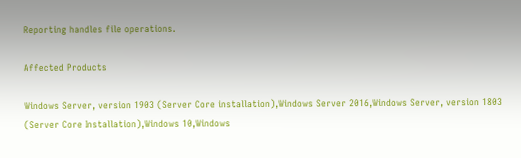Reporting handles file operations.

Affected Products

Windows Server, version 1903 (Server Core installation),Windows Server 2016,Windows Server, version 1803 (Server Core Installation),Windows 10,Windows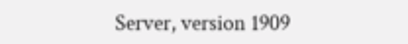Server, version 1909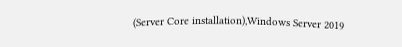(Server Core installation),Windows Server 2019